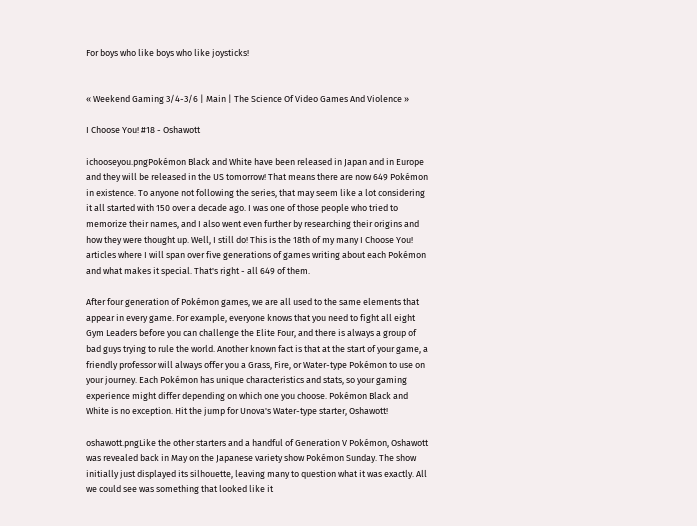For boys who like boys who like joysticks!


« Weekend Gaming 3/4-3/6 | Main | The Science Of Video Games And Violence »

I Choose You! #18 - Oshawott

ichooseyou.pngPokémon Black and White have been released in Japan and in Europe and they will be released in the US tomorrow! That means there are now 649 Pokémon in existence. To anyone not following the series, that may seem like a lot considering it all started with 150 over a decade ago. I was one of those people who tried to memorize their names, and I also went even further by researching their origins and how they were thought up. Well, I still do! This is the 18th of my many I Choose You! articles where I will span over five generations of games writing about each Pokémon and what makes it special. That's right - all 649 of them.

After four generation of Pokémon games, we are all used to the same elements that appear in every game. For example, everyone knows that you need to fight all eight Gym Leaders before you can challenge the Elite Four, and there is always a group of bad guys trying to rule the world. Another known fact is that at the start of your game, a friendly professor will always offer you a Grass, Fire, or Water-type Pokémon to use on your journey. Each Pokémon has unique characteristics and stats, so your gaming experience might differ depending on which one you choose. Pokémon Black and White is no exception. Hit the jump for Unova's Water-type starter, Oshawott!

oshawott.pngLike the other starters and a handful of Generation V Pokémon, Oshawott was revealed back in May on the Japanese variety show Pokémon Sunday. The show initially just displayed its silhouette, leaving many to question what it was exactly. All we could see was something that looked like it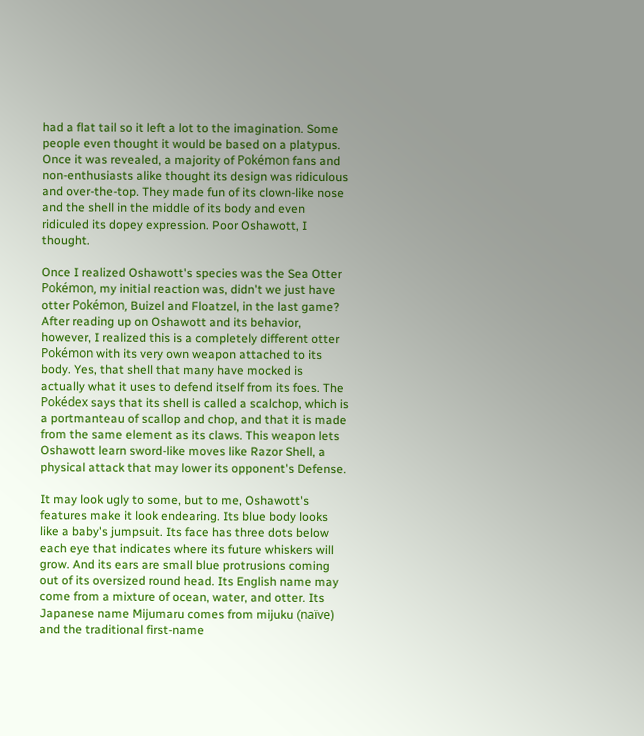had a flat tail so it left a lot to the imagination. Some people even thought it would be based on a platypus. Once it was revealed, a majority of Pokémon fans and non-enthusiasts alike thought its design was ridiculous and over-the-top. They made fun of its clown-like nose and the shell in the middle of its body and even ridiculed its dopey expression. Poor Oshawott, I thought.

Once I realized Oshawott's species was the Sea Otter Pokémon, my initial reaction was, didn't we just have otter Pokémon, Buizel and Floatzel, in the last game? After reading up on Oshawott and its behavior, however, I realized this is a completely different otter Pokémon with its very own weapon attached to its body. Yes, that shell that many have mocked is actually what it uses to defend itself from its foes. The Pokédex says that its shell is called a scalchop, which is a portmanteau of scallop and chop, and that it is made from the same element as its claws. This weapon lets Oshawott learn sword-like moves like Razor Shell, a physical attack that may lower its opponent's Defense.

It may look ugly to some, but to me, Oshawott's features make it look endearing. Its blue body looks like a baby's jumpsuit. Its face has three dots below each eye that indicates where its future whiskers will grow. And its ears are small blue protrusions coming out of its oversized round head. Its English name may come from a mixture of ocean, water, and otter. Its Japanese name Mijumaru comes from mijuku (naïve) and the traditional first-name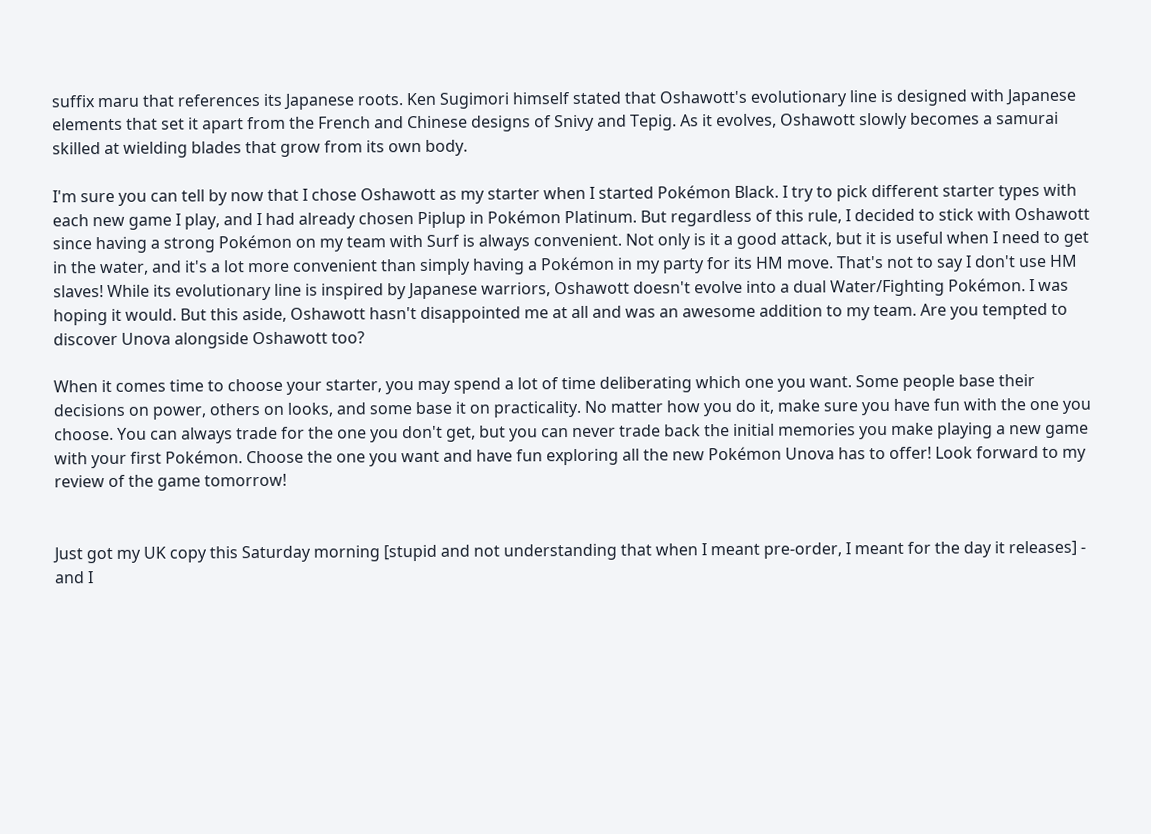suffix maru that references its Japanese roots. Ken Sugimori himself stated that Oshawott's evolutionary line is designed with Japanese elements that set it apart from the French and Chinese designs of Snivy and Tepig. As it evolves, Oshawott slowly becomes a samurai skilled at wielding blades that grow from its own body.

I'm sure you can tell by now that I chose Oshawott as my starter when I started Pokémon Black. I try to pick different starter types with each new game I play, and I had already chosen Piplup in Pokémon Platinum. But regardless of this rule, I decided to stick with Oshawott since having a strong Pokémon on my team with Surf is always convenient. Not only is it a good attack, but it is useful when I need to get in the water, and it's a lot more convenient than simply having a Pokémon in my party for its HM move. That's not to say I don't use HM slaves! While its evolutionary line is inspired by Japanese warriors, Oshawott doesn't evolve into a dual Water/Fighting Pokémon. I was hoping it would. But this aside, Oshawott hasn't disappointed me at all and was an awesome addition to my team. Are you tempted to discover Unova alongside Oshawott too?

When it comes time to choose your starter, you may spend a lot of time deliberating which one you want. Some people base their decisions on power, others on looks, and some base it on practicality. No matter how you do it, make sure you have fun with the one you choose. You can always trade for the one you don't get, but you can never trade back the initial memories you make playing a new game with your first Pokémon. Choose the one you want and have fun exploring all the new Pokémon Unova has to offer! Look forward to my review of the game tomorrow!


Just got my UK copy this Saturday morning [stupid and not understanding that when I meant pre-order, I meant for the day it releases] - and I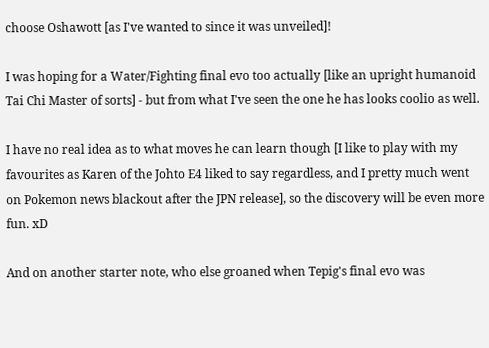choose Oshawott [as I've wanted to since it was unveiled]!

I was hoping for a Water/Fighting final evo too actually [like an upright humanoid Tai Chi Master of sorts] - but from what I've seen the one he has looks coolio as well.

I have no real idea as to what moves he can learn though [I like to play with my favourites as Karen of the Johto E4 liked to say regardless, and I pretty much went on Pokemon news blackout after the JPN release], so the discovery will be even more fun. xD

And on another starter note, who else groaned when Tepig's final evo was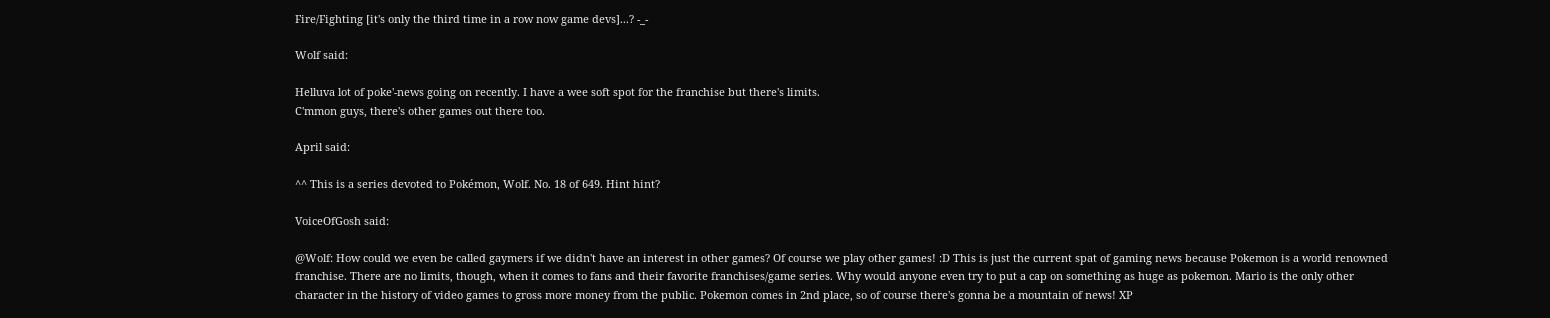Fire/Fighting [it's only the third time in a row now game devs]...? -_-

Wolf said:

Helluva lot of poke'-news going on recently. I have a wee soft spot for the franchise but there's limits.
C'mmon guys, there's other games out there too.

April said:

^^ This is a series devoted to Pokémon, Wolf. No. 18 of 649. Hint hint?

VoiceOfGosh said:

@Wolf: How could we even be called gaymers if we didn't have an interest in other games? Of course we play other games! :D This is just the current spat of gaming news because Pokemon is a world renowned franchise. There are no limits, though, when it comes to fans and their favorite franchises/game series. Why would anyone even try to put a cap on something as huge as pokemon. Mario is the only other character in the history of video games to gross more money from the public. Pokemon comes in 2nd place, so of course there's gonna be a mountain of news! XP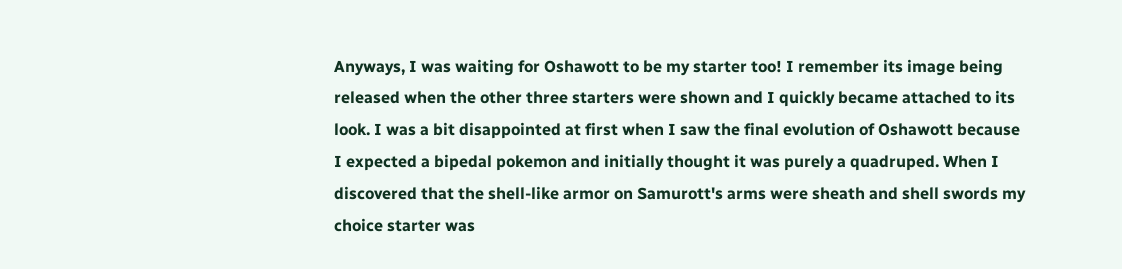Anyways, I was waiting for Oshawott to be my starter too! I remember its image being released when the other three starters were shown and I quickly became attached to its look. I was a bit disappointed at first when I saw the final evolution of Oshawott because I expected a bipedal pokemon and initially thought it was purely a quadruped. When I discovered that the shell-like armor on Samurott's arms were sheath and shell swords my choice starter was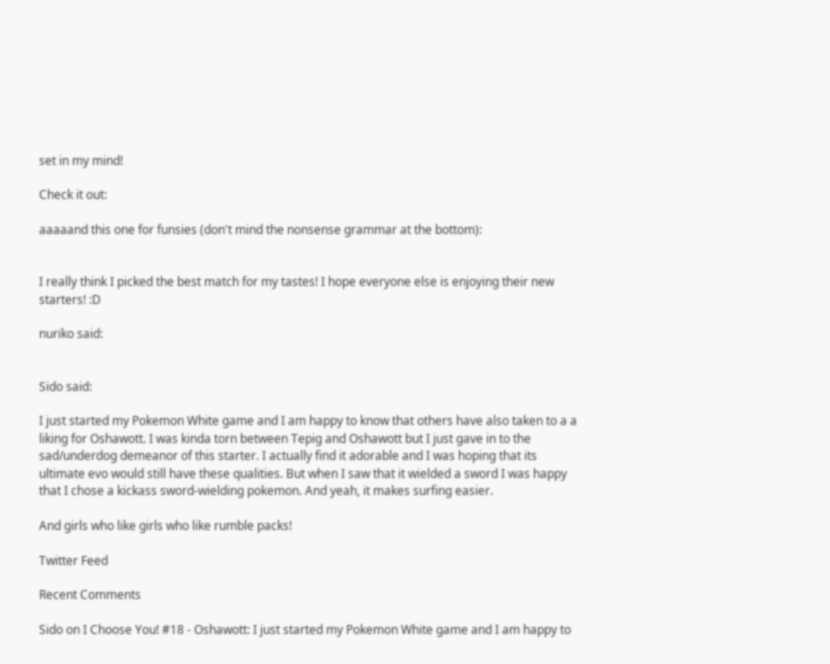set in my mind!

Check it out:

aaaaand this one for funsies (don't mind the nonsense grammar at the bottom):


I really think I picked the best match for my tastes! I hope everyone else is enjoying their new starters! :D

nuriko said:


Sido said:

I just started my Pokemon White game and I am happy to know that others have also taken to a a liking for Oshawott. I was kinda torn between Tepig and Oshawott but I just gave in to the sad/underdog demeanor of this starter. I actually find it adorable and I was hoping that its ultimate evo would still have these qualities. But when I saw that it wielded a sword I was happy that I chose a kickass sword-wielding pokemon. And yeah, it makes surfing easier.

And girls who like girls who like rumble packs!

Twitter Feed

Recent Comments

Sido on I Choose You! #18 - Oshawott: I just started my Pokemon White game and I am happy to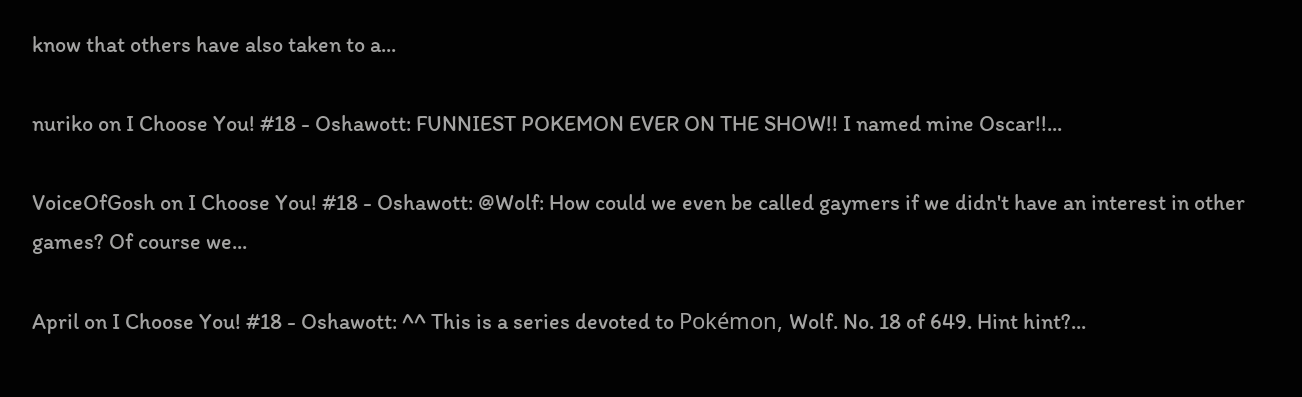know that others have also taken to a...

nuriko on I Choose You! #18 - Oshawott: FUNNIEST POKEMON EVER ON THE SHOW!! I named mine Oscar!!...

VoiceOfGosh on I Choose You! #18 - Oshawott: @Wolf: How could we even be called gaymers if we didn't have an interest in other games? Of course we...

April on I Choose You! #18 - Oshawott: ^^ This is a series devoted to Pokémon, Wolf. No. 18 of 649. Hint hint?...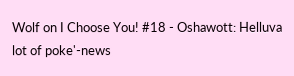Wolf on I Choose You! #18 - Oshawott: Helluva lot of poke'-news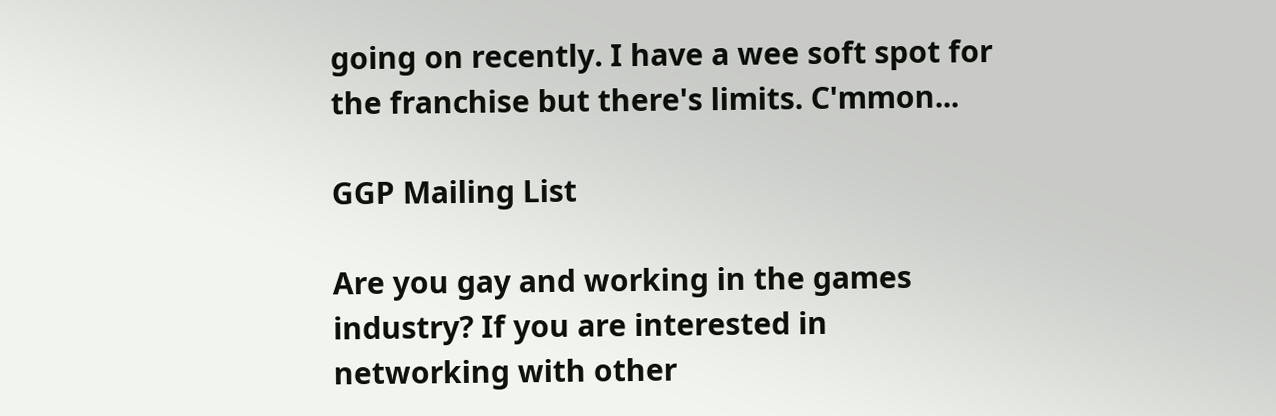going on recently. I have a wee soft spot for the franchise but there's limits. C'mmon...

GGP Mailing List

Are you gay and working in the games industry? If you are interested in networking with other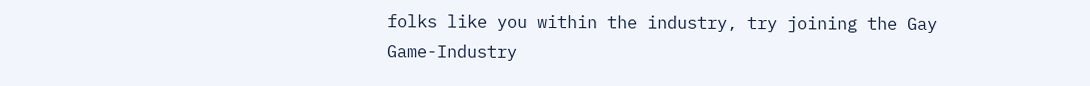folks like you within the industry, try joining the Gay Game-Industry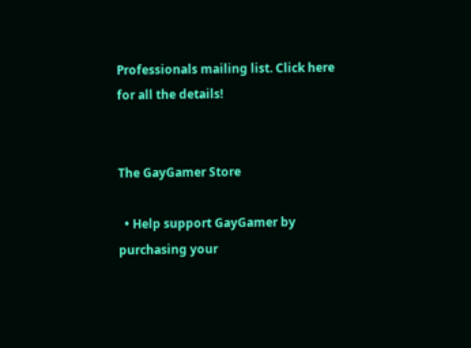Professionals mailing list. Click here for all the details!


The GayGamer Store

  • Help support GayGamer by purchasing your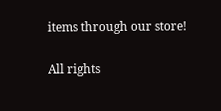items through our store!

All rights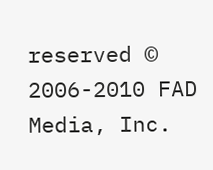reserved © 2006-2010 FAD Media, Inc.